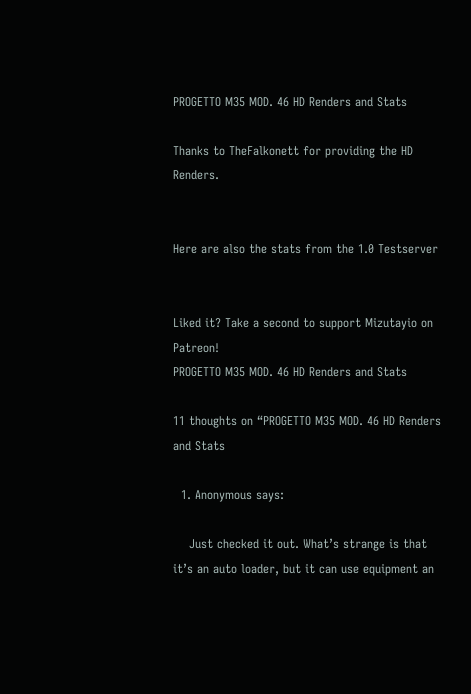PROGETTO M35 MOD. 46 HD Renders and Stats

Thanks to TheFalkonett for providing the HD Renders.


Here are also the stats from the 1.0 Testserver


Liked it? Take a second to support Mizutayio on Patreon!
PROGETTO M35 MOD. 46 HD Renders and Stats

11 thoughts on “PROGETTO M35 MOD. 46 HD Renders and Stats

  1. Anonymous says:

    Just checked it out. What’s strange is that it’s an auto loader, but it can use equipment an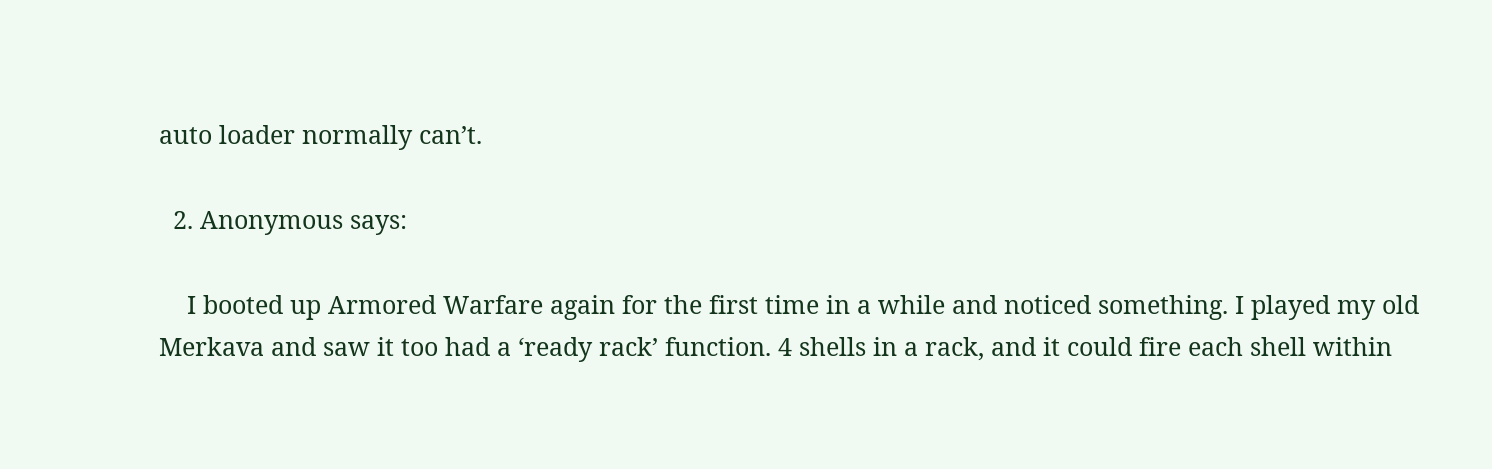auto loader normally can’t.

  2. Anonymous says:

    I booted up Armored Warfare again for the first time in a while and noticed something. I played my old Merkava and saw it too had a ‘ready rack’ function. 4 shells in a rack, and it could fire each shell within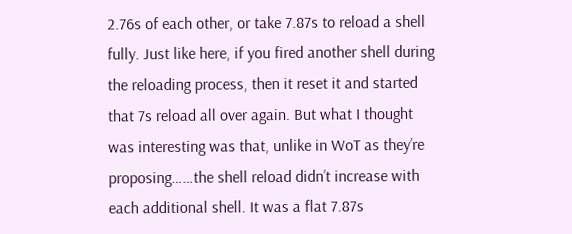2.76s of each other, or take 7.87s to reload a shell fully. Just like here, if you fired another shell during the reloading process, then it reset it and started that 7s reload all over again. But what I thought was interesting was that, unlike in WoT as they’re proposing……the shell reload didn’t increase with each additional shell. It was a flat 7.87s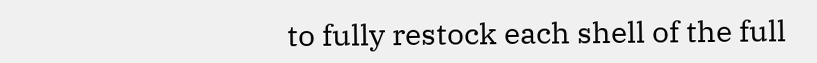to fully restock each shell of the full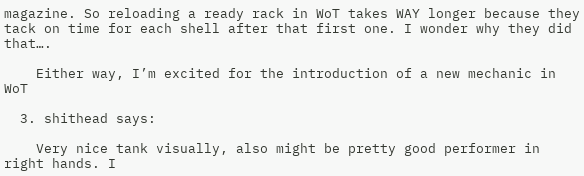magazine. So reloading a ready rack in WoT takes WAY longer because they tack on time for each shell after that first one. I wonder why they did that….

    Either way, I’m excited for the introduction of a new mechanic in WoT

  3. shithead says:

    Very nice tank visually, also might be pretty good performer in right hands. I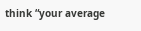think “your average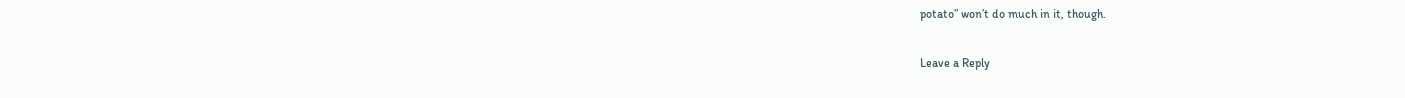potato” won’t do much in it, though.

Leave a Reply